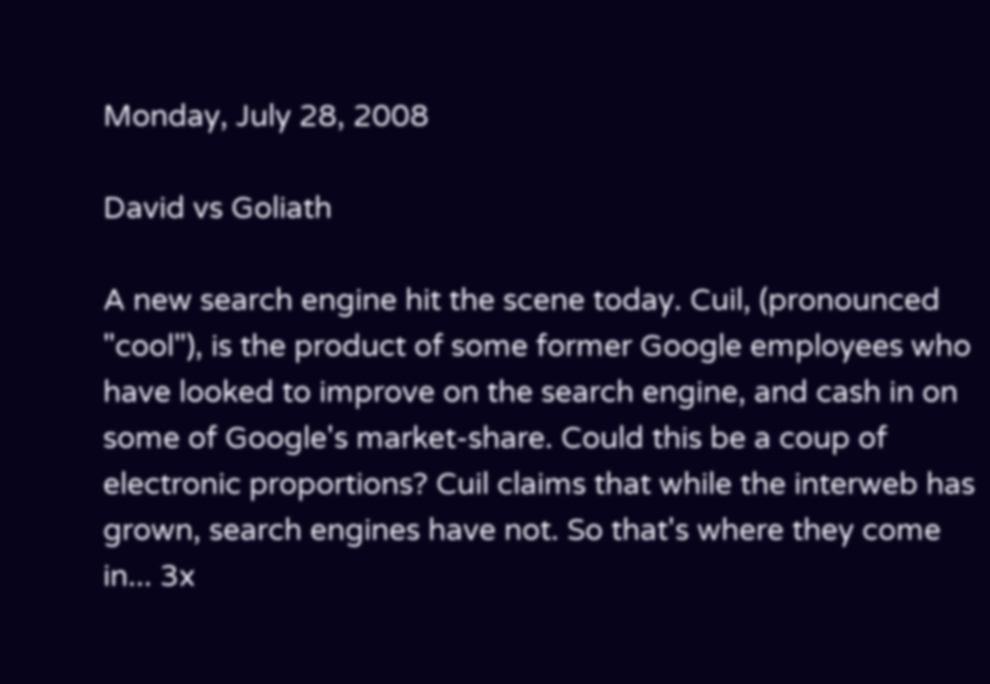Monday, July 28, 2008

David vs Goliath

A new search engine hit the scene today. Cuil, (pronounced "cool"), is the product of some former Google employees who have looked to improve on the search engine, and cash in on some of Google's market-share. Could this be a coup of electronic proportions? Cuil claims that while the interweb has grown, search engines have not. So that's where they come in... 3x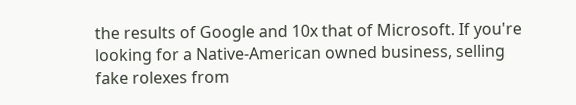the results of Google and 10x that of Microsoft. If you're looking for a Native-American owned business, selling fake rolexes from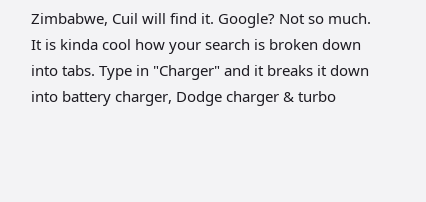Zimbabwe, Cuil will find it. Google? Not so much. It is kinda cool how your search is broken down into tabs. Type in "Charger" and it breaks it down into battery charger, Dodge charger & turbo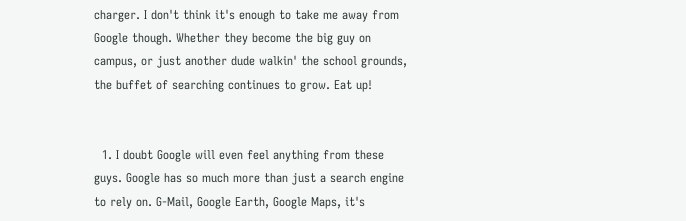charger. I don't think it's enough to take me away from Google though. Whether they become the big guy on campus, or just another dude walkin' the school grounds, the buffet of searching continues to grow. Eat up!


  1. I doubt Google will even feel anything from these guys. Google has so much more than just a search engine to rely on. G-Mail, Google Earth, Google Maps, it's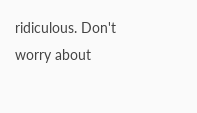ridiculous. Don't worry about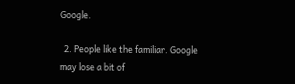Google.

  2. People like the familiar. Google may lose a bit of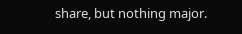share, but nothing major.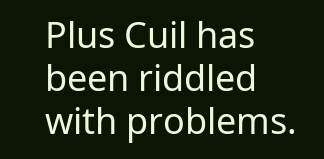Plus Cuil has been riddled with problems.